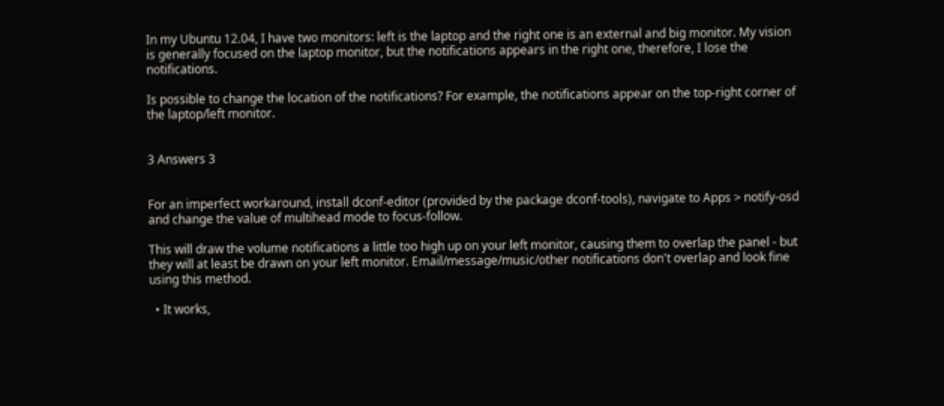In my Ubuntu 12.04, I have two monitors: left is the laptop and the right one is an external and big monitor. My vision is generally focused on the laptop monitor, but the notifications appears in the right one, therefore, I lose the notifications.

Is possible to change the location of the notifications? For example, the notifications appear on the top-right corner of the laptop/left monitor.


3 Answers 3


For an imperfect workaround, install dconf-editor (provided by the package dconf-tools), navigate to Apps > notify-osd and change the value of multihead mode to focus-follow.

This will draw the volume notifications a little too high up on your left monitor, causing them to overlap the panel - but they will at least be drawn on your left monitor. Email/message/music/other notifications don't overlap and look fine using this method.

  • It works,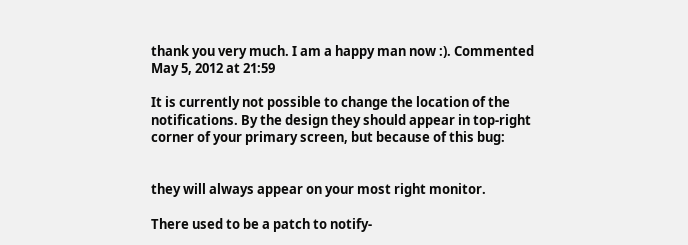thank you very much. I am a happy man now :). Commented May 5, 2012 at 21:59

It is currently not possible to change the location of the notifications. By the design they should appear in top-right corner of your primary screen, but because of this bug:


they will always appear on your most right monitor.

There used to be a patch to notify-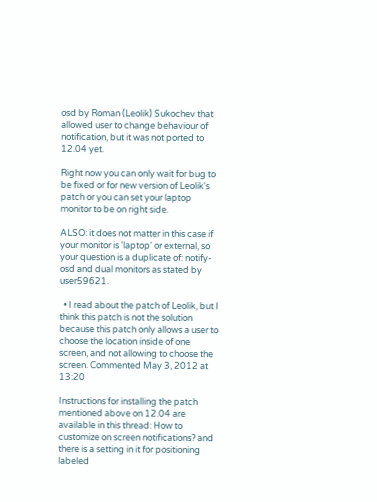osd by Roman (Leolik) Sukochev that allowed user to change behaviour of notification, but it was not ported to 12.04 yet.

Right now you can only wait for bug to be fixed or for new version of Leolik's patch or you can set your laptop monitor to be on right side.

ALSO: it does not matter in this case if your monitor is 'laptop' or external, so your question is a duplicate of: notify-osd and dual monitors as stated by user59621.

  • I read about the patch of Leolik, but I think this patch is not the solution because this patch only allows a user to choose the location inside of one screen, and not allowing to choose the screen. Commented May 3, 2012 at 13:20

Instructions for installing the patch mentioned above on 12.04 are available in this thread: How to customize on screen notifications? and there is a setting in it for positioning labeled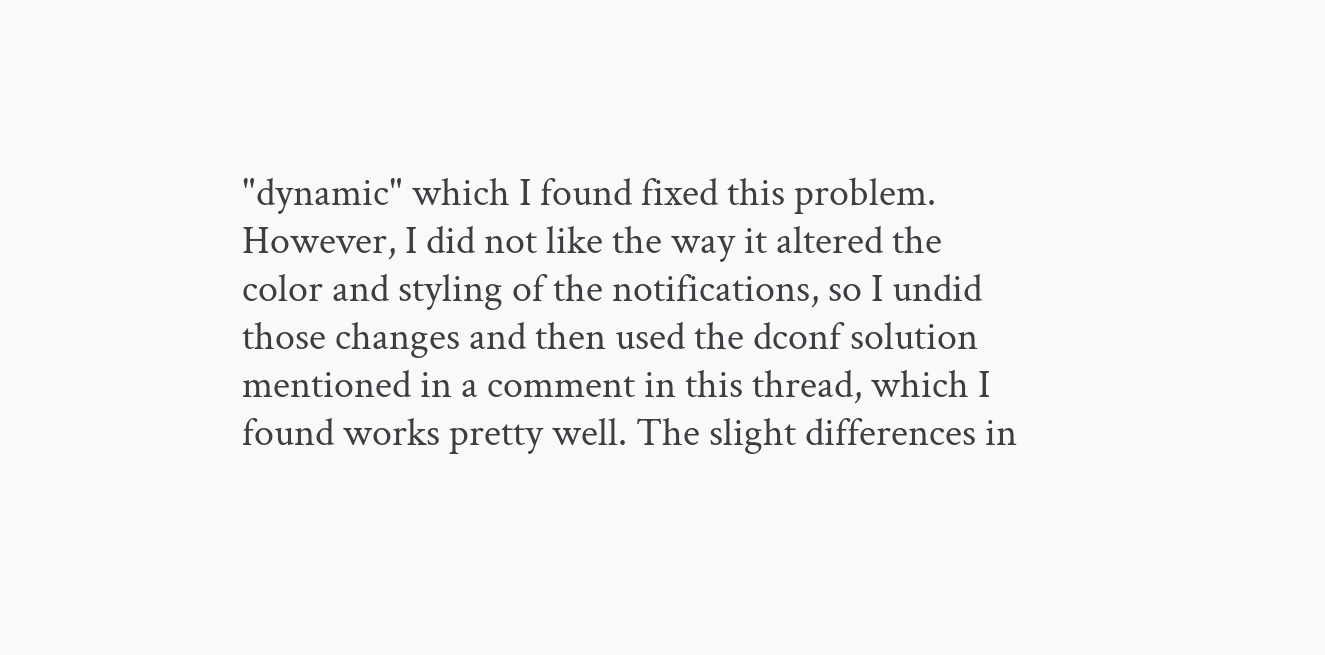"dynamic" which I found fixed this problem. However, I did not like the way it altered the color and styling of the notifications, so I undid those changes and then used the dconf solution mentioned in a comment in this thread, which I found works pretty well. The slight differences in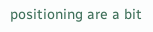positioning are a bit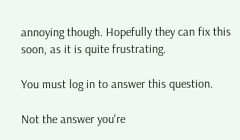annoying though. Hopefully they can fix this soon, as it is quite frustrating.

You must log in to answer this question.

Not the answer you're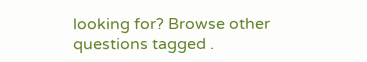looking for? Browse other questions tagged .